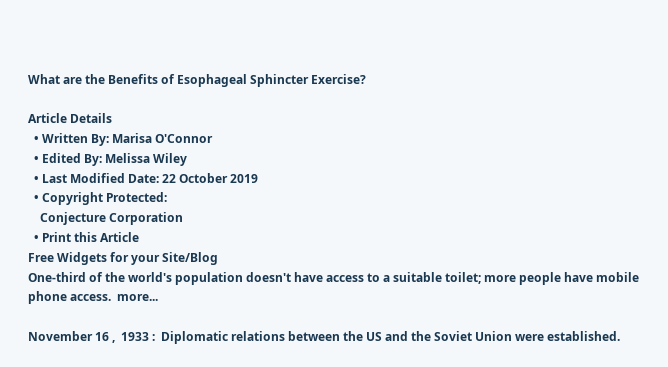What are the Benefits of Esophageal Sphincter Exercise?

Article Details
  • Written By: Marisa O'Connor
  • Edited By: Melissa Wiley
  • Last Modified Date: 22 October 2019
  • Copyright Protected:
    Conjecture Corporation
  • Print this Article
Free Widgets for your Site/Blog
One-third of the world's population doesn't have access to a suitable toilet; more people have mobile phone access.  more...

November 16 ,  1933 :  Diplomatic relations between the US and the Soviet Union were established.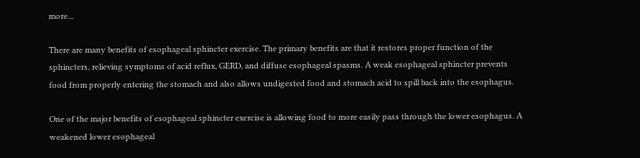more...

There are many benefits of esophageal sphincter exercise. The primary benefits are that it restores proper function of the sphincters, relieving symptoms of acid reflux, GERD, and diffuse esophageal spasms. A weak esophageal sphincter prevents food from properly entering the stomach and also allows undigested food and stomach acid to spill back into the esophagus.

One of the major benefits of esophageal sphincter exercise is allowing food to more easily pass through the lower esophagus. A weakened lower esophageal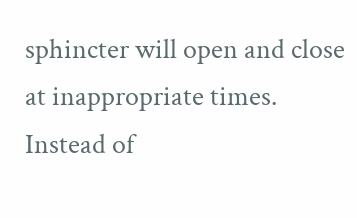sphincter will open and close at inappropriate times. Instead of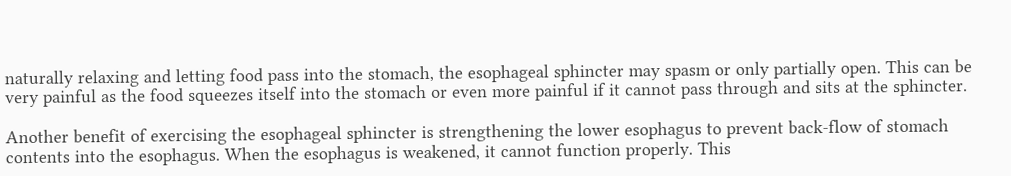naturally relaxing and letting food pass into the stomach, the esophageal sphincter may spasm or only partially open. This can be very painful as the food squeezes itself into the stomach or even more painful if it cannot pass through and sits at the sphincter.

Another benefit of exercising the esophageal sphincter is strengthening the lower esophagus to prevent back-flow of stomach contents into the esophagus. When the esophagus is weakened, it cannot function properly. This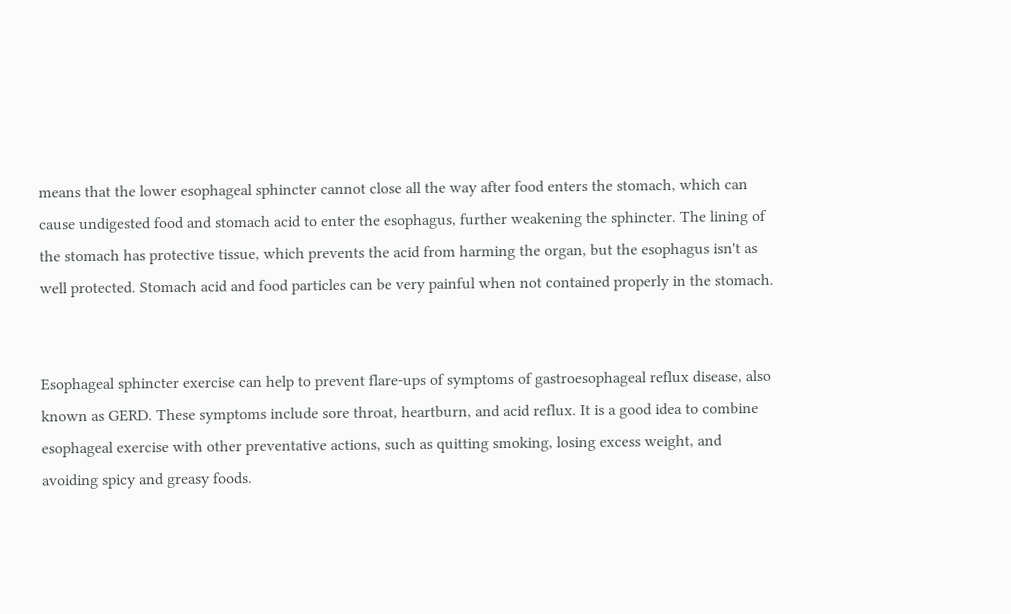means that the lower esophageal sphincter cannot close all the way after food enters the stomach, which can cause undigested food and stomach acid to enter the esophagus, further weakening the sphincter. The lining of the stomach has protective tissue, which prevents the acid from harming the organ, but the esophagus isn't as well protected. Stomach acid and food particles can be very painful when not contained properly in the stomach.


Esophageal sphincter exercise can help to prevent flare-ups of symptoms of gastroesophageal reflux disease, also known as GERD. These symptoms include sore throat, heartburn, and acid reflux. It is a good idea to combine esophageal exercise with other preventative actions, such as quitting smoking, losing excess weight, and avoiding spicy and greasy foods.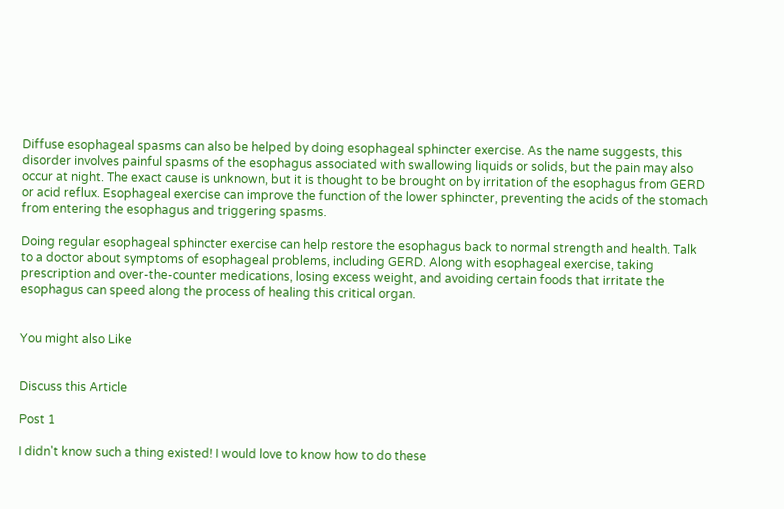Diffuse esophageal spasms can also be helped by doing esophageal sphincter exercise. As the name suggests, this disorder involves painful spasms of the esophagus associated with swallowing liquids or solids, but the pain may also occur at night. The exact cause is unknown, but it is thought to be brought on by irritation of the esophagus from GERD or acid reflux. Esophageal exercise can improve the function of the lower sphincter, preventing the acids of the stomach from entering the esophagus and triggering spasms.

Doing regular esophageal sphincter exercise can help restore the esophagus back to normal strength and health. Talk to a doctor about symptoms of esophageal problems, including GERD. Along with esophageal exercise, taking prescription and over-the-counter medications, losing excess weight, and avoiding certain foods that irritate the esophagus can speed along the process of healing this critical organ.


You might also Like


Discuss this Article

Post 1

I didn't know such a thing existed! I would love to know how to do these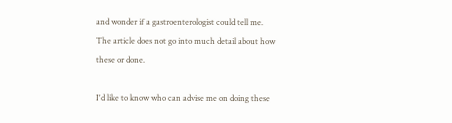and wonder if a gastroenterologist could tell me. The article does not go into much detail about how these or done.

I'd like to know who can advise me on doing these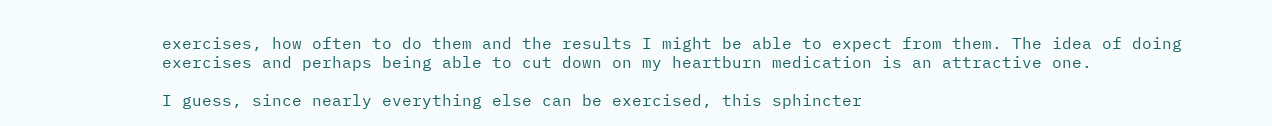exercises, how often to do them and the results I might be able to expect from them. The idea of doing exercises and perhaps being able to cut down on my heartburn medication is an attractive one.

I guess, since nearly everything else can be exercised, this sphincter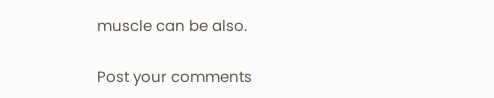muscle can be also.

Post your comments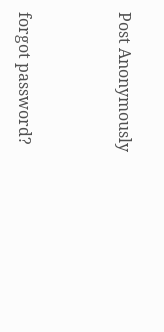Post Anonymously


forgot password?